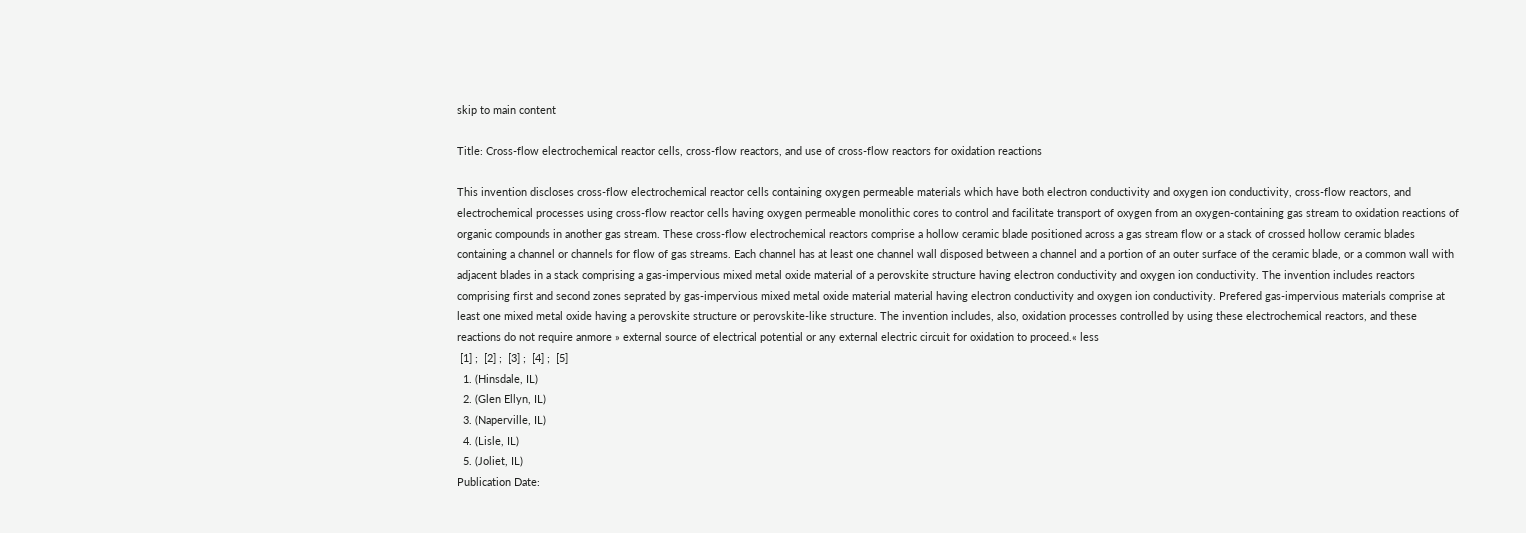skip to main content

Title: Cross-flow electrochemical reactor cells, cross-flow reactors, and use of cross-flow reactors for oxidation reactions

This invention discloses cross-flow electrochemical reactor cells containing oxygen permeable materials which have both electron conductivity and oxygen ion conductivity, cross-flow reactors, and electrochemical processes using cross-flow reactor cells having oxygen permeable monolithic cores to control and facilitate transport of oxygen from an oxygen-containing gas stream to oxidation reactions of organic compounds in another gas stream. These cross-flow electrochemical reactors comprise a hollow ceramic blade positioned across a gas stream flow or a stack of crossed hollow ceramic blades containing a channel or channels for flow of gas streams. Each channel has at least one channel wall disposed between a channel and a portion of an outer surface of the ceramic blade, or a common wall with adjacent blades in a stack comprising a gas-impervious mixed metal oxide material of a perovskite structure having electron conductivity and oxygen ion conductivity. The invention includes reactors comprising first and second zones seprated by gas-impervious mixed metal oxide material material having electron conductivity and oxygen ion conductivity. Prefered gas-impervious materials comprise at least one mixed metal oxide having a perovskite structure or perovskite-like structure. The invention includes, also, oxidation processes controlled by using these electrochemical reactors, and these reactions do not require anmore » external source of electrical potential or any external electric circuit for oxidation to proceed.« less
 [1] ;  [2] ;  [3] ;  [4] ;  [5]
  1. (Hinsdale, IL)
  2. (Glen Ellyn, IL)
  3. (Naperville, IL)
  4. (Lisle, IL)
  5. (Joliet, IL)
Publication Date: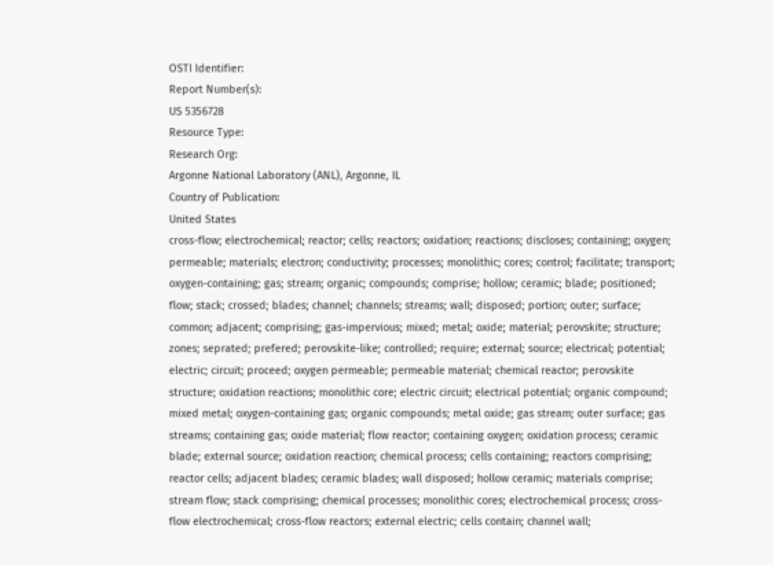OSTI Identifier:
Report Number(s):
US 5356728
Resource Type:
Research Org:
Argonne National Laboratory (ANL), Argonne, IL
Country of Publication:
United States
cross-flow; electrochemical; reactor; cells; reactors; oxidation; reactions; discloses; containing; oxygen; permeable; materials; electron; conductivity; processes; monolithic; cores; control; facilitate; transport; oxygen-containing; gas; stream; organic; compounds; comprise; hollow; ceramic; blade; positioned; flow; stack; crossed; blades; channel; channels; streams; wall; disposed; portion; outer; surface; common; adjacent; comprising; gas-impervious; mixed; metal; oxide; material; perovskite; structure; zones; seprated; prefered; perovskite-like; controlled; require; external; source; electrical; potential; electric; circuit; proceed; oxygen permeable; permeable material; chemical reactor; perovskite structure; oxidation reactions; monolithic core; electric circuit; electrical potential; organic compound; mixed metal; oxygen-containing gas; organic compounds; metal oxide; gas stream; outer surface; gas streams; containing gas; oxide material; flow reactor; containing oxygen; oxidation process; ceramic blade; external source; oxidation reaction; chemical process; cells containing; reactors comprising; reactor cells; adjacent blades; ceramic blades; wall disposed; hollow ceramic; materials comprise; stream flow; stack comprising; chemical processes; monolithic cores; electrochemical process; cross-flow electrochemical; cross-flow reactors; external electric; cells contain; channel wall;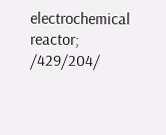electrochemical reactor; /429/204/